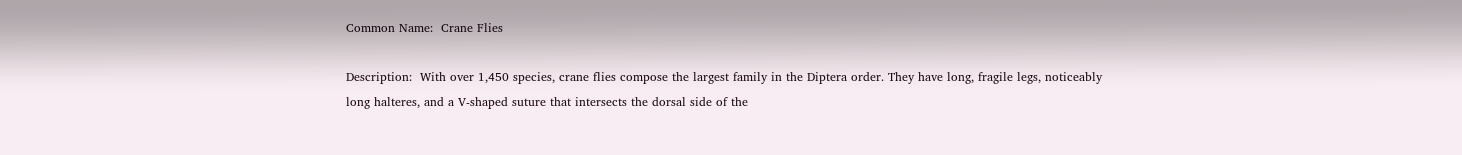Common Name:  Crane Flies

Description:  With over 1,450 species, crane flies compose the largest family in the Diptera order. They have long, fragile legs, noticeably long halteres, and a V-shaped suture that intersects the dorsal side of the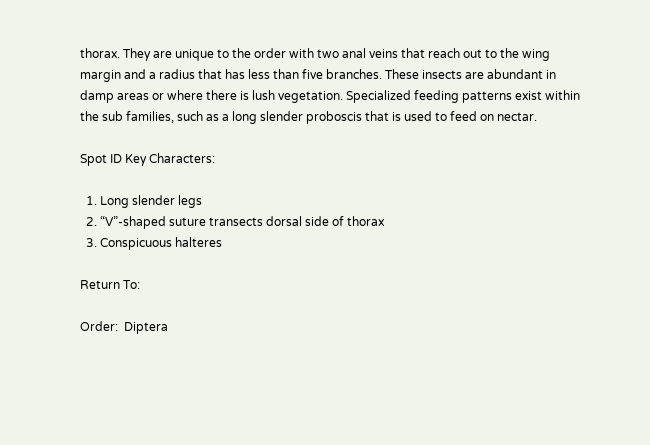thorax. They are unique to the order with two anal veins that reach out to the wing margin and a radius that has less than five branches. These insects are abundant in damp areas or where there is lush vegetation. Specialized feeding patterns exist within the sub families, such as a long slender proboscis that is used to feed on nectar.

Spot ID Key Characters:

  1. Long slender legs
  2. “V”-shaped suture transects dorsal side of thorax
  3. Conspicuous halteres

Return To:

Order:  Diptera